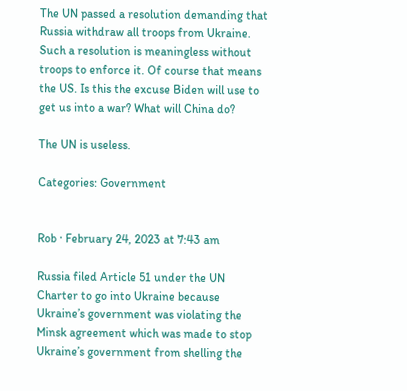The UN passed a resolution demanding that Russia withdraw all troops from Ukraine. Such a resolution is meaningless without troops to enforce it. Of course that means the US. Is this the excuse Biden will use to get us into a war? What will China do?

The UN is useless.

Categories: Government


Rob · February 24, 2023 at 7:43 am

Russia filed Article 51 under the UN Charter to go into Ukraine because Ukraine’s government was violating the Minsk agreement which was made to stop Ukraine’s government from shelling the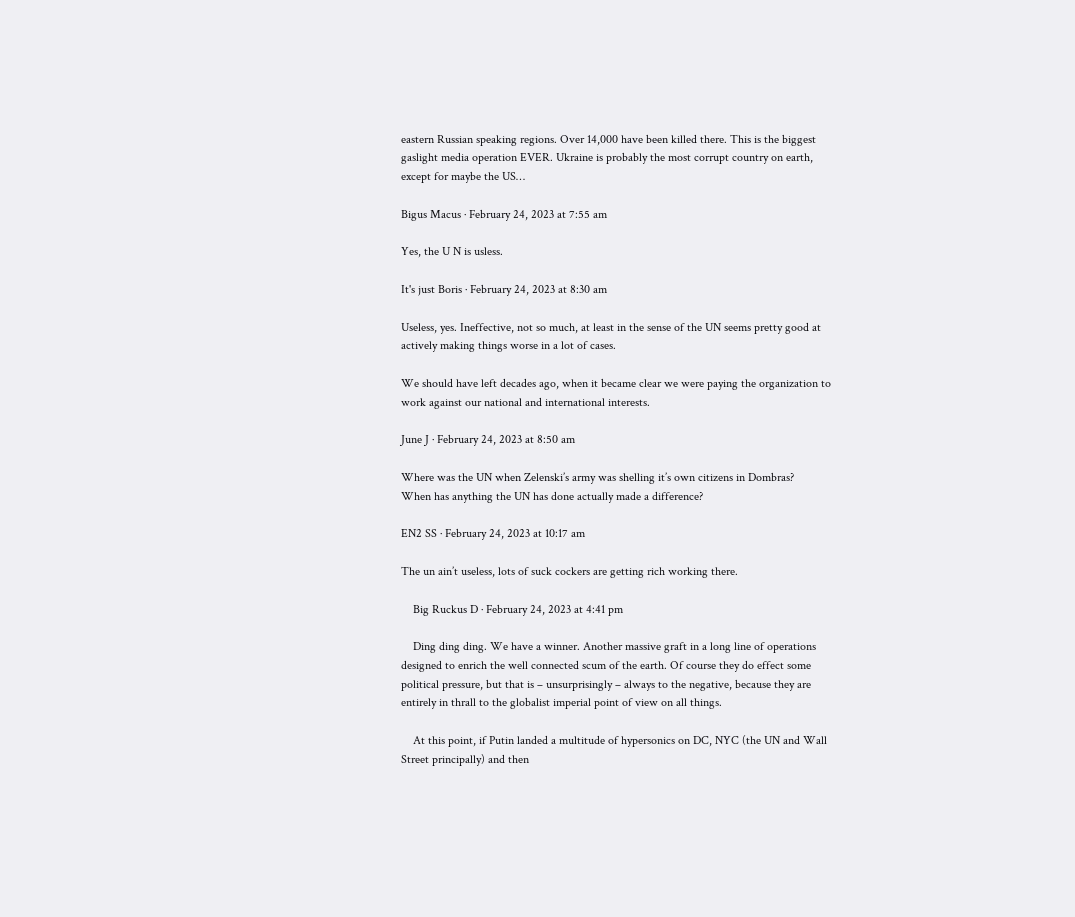eastern Russian speaking regions. Over 14,000 have been killed there. This is the biggest gaslight media operation EVER. Ukraine is probably the most corrupt country on earth, except for maybe the US…

Bigus Macus · February 24, 2023 at 7:55 am

Yes, the U N is usless.

It's just Boris · February 24, 2023 at 8:30 am

Useless, yes. Ineffective, not so much, at least in the sense of the UN seems pretty good at actively making things worse in a lot of cases.

We should have left decades ago, when it became clear we were paying the organization to work against our national and international interests.

June J · February 24, 2023 at 8:50 am

Where was the UN when Zelenski’s army was shelling it’s own citizens in Dombras?
When has anything the UN has done actually made a difference?

EN2 SS · February 24, 2023 at 10:17 am

The un ain’t useless, lots of suck cockers are getting rich working there.

    Big Ruckus D · February 24, 2023 at 4:41 pm

    Ding ding ding. We have a winner. Another massive graft in a long line of operations designed to enrich the well connected scum of the earth. Of course they do effect some political pressure, but that is – unsurprisingly – always to the negative, because they are entirely in thrall to the globalist imperial point of view on all things.

    At this point, if Putin landed a multitude of hypersonics on DC, NYC (the UN and Wall Street principally) and then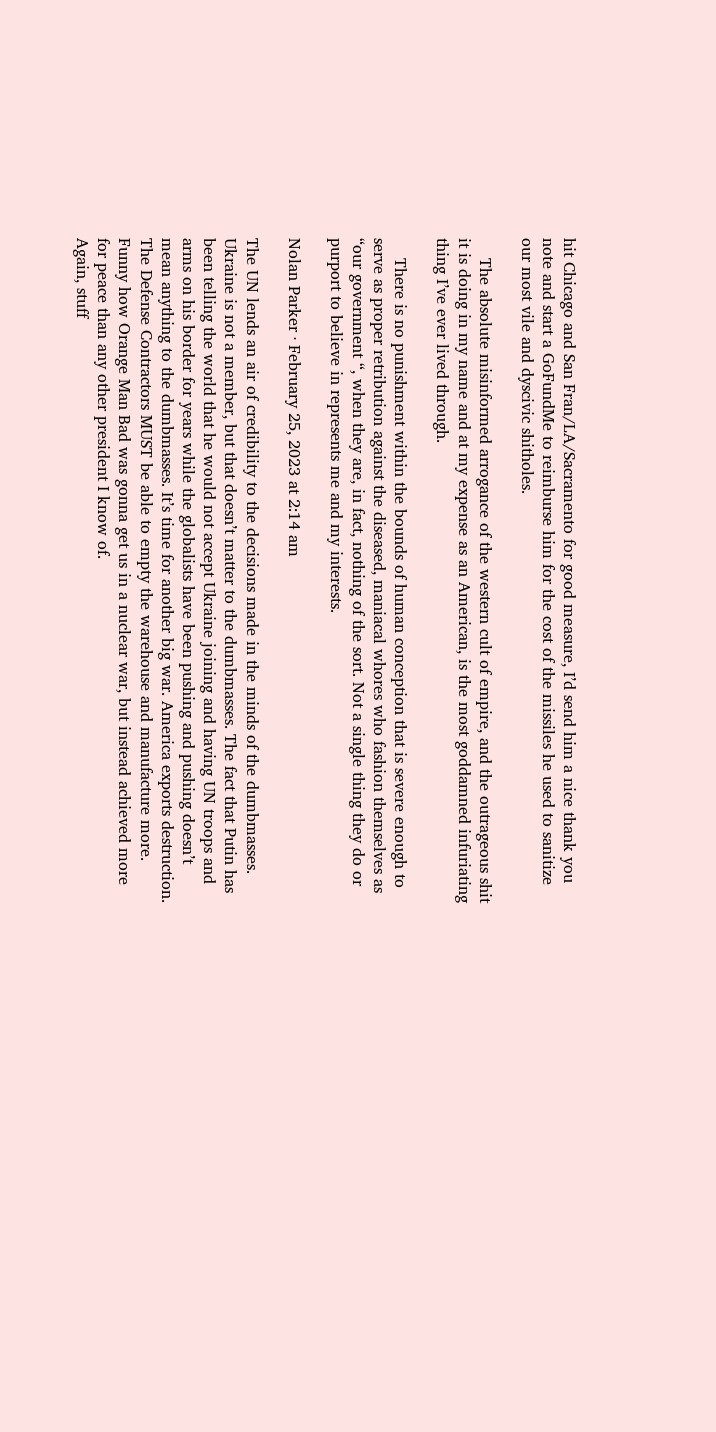hit Chicago and San Fran/LA/Sacramento for good measure, I’d send him a nice thank you note and start a GoFundMe to reimburse him for the cost of the missiles he used to sanitize our most vile and dyscivic shitholes.

    The absolute misinformed arrogance of the western cult of empire, and the outrageous shit it is doing in my name and at my expense as an American, is the most goddamned infuriating thing I’ve ever lived through.

    There is no punishment within the bounds of human conception that is severe enough to serve as proper retribution against the diseased, maniacal whores who fashion themselves as “our government “, when they are, in fact, nothing of the sort. Not a single thing they do or purport to believe in represents me and my interests.

Nolan Parker · February 25, 2023 at 2:14 am

The UN lends an air of credibility to the decisions made in the minds of the dumbmasses. Ukraine is not a member, but that doesn’t matter to the dumbmasses. The fact that Putin has been telling the world that he would not accept Ukraine joining and having UN troops and arms on his border for years while the globalists have been pushing and pushing doesn’t mean anything to the dumbmasses. It’s time for another big war. America exports destruction. The Defense Contractors MUST be able to empty the warehouse and manufacture more.
Funny how Orange Man Bad was gonna get us in a nuclear war, but instead achieved more for peace than any other president I know of.
Again, stuff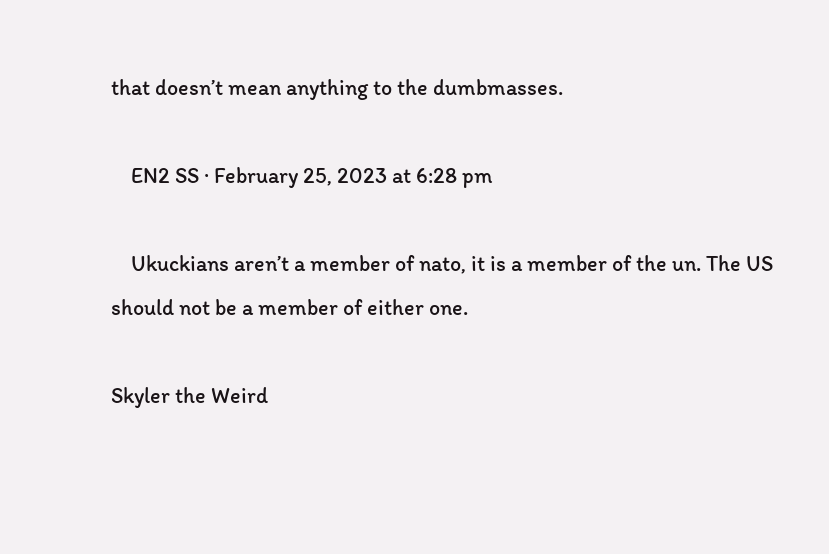that doesn’t mean anything to the dumbmasses.

    EN2 SS · February 25, 2023 at 6:28 pm

    Ukuckians aren’t a member of nato, it is a member of the un. The US should not be a member of either one.

Skyler the Weird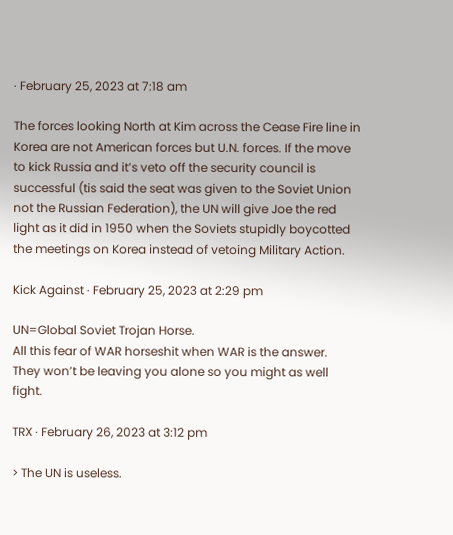· February 25, 2023 at 7:18 am

The forces looking North at Kim across the Cease Fire line in Korea are not American forces but U.N. forces. If the move to kick Russia and it’s veto off the security council is successful (tis said the seat was given to the Soviet Union not the Russian Federation), the UN will give Joe the red light as it did in 1950 when the Soviets stupidly boycotted the meetings on Korea instead of vetoing Military Action.

Kick Against · February 25, 2023 at 2:29 pm

UN=Global Soviet Trojan Horse.
All this fear of WAR horseshit when WAR is the answer.
They won’t be leaving you alone so you might as well fight.

TRX · February 26, 2023 at 3:12 pm

> The UN is useless.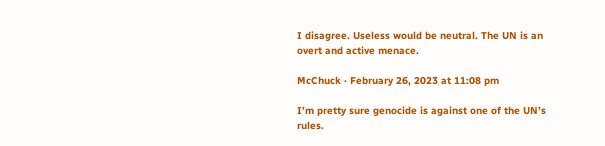I disagree. Useless would be neutral. The UN is an overt and active menace.

McChuck · February 26, 2023 at 11:08 pm

I’m pretty sure genocide is against one of the UN’s rules.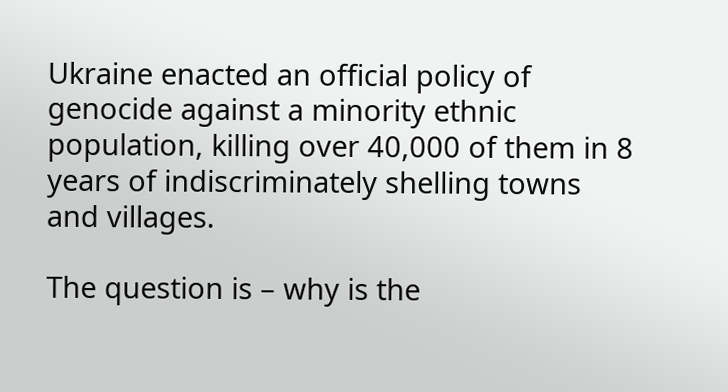Ukraine enacted an official policy of genocide against a minority ethnic population, killing over 40,000 of them in 8 years of indiscriminately shelling towns and villages.

The question is – why is the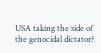USA taking the side of the genocidal dictator?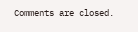Comments are closed.